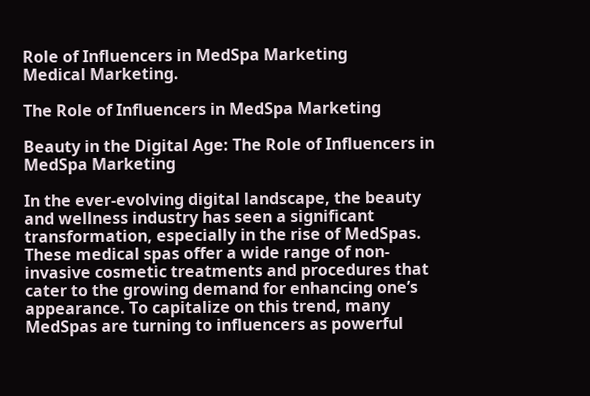Role of Influencers in MedSpa Marketing
Medical Marketing.

The Role of Influencers in MedSpa Marketing

Beauty in the Digital Age: The Role of Influencers in MedSpa Marketing

In the ever-evolving digital landscape, the beauty and wellness industry has seen a significant transformation, especially in the rise of MedSpas. These medical spas offer a wide range of non-invasive cosmetic treatments and procedures that cater to the growing demand for enhancing one’s appearance. To capitalize on this trend, many MedSpas are turning to influencers as powerful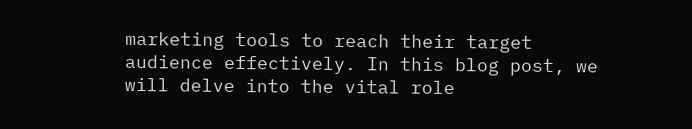marketing tools to reach their target audience effectively. In this blog post, we will delve into the vital role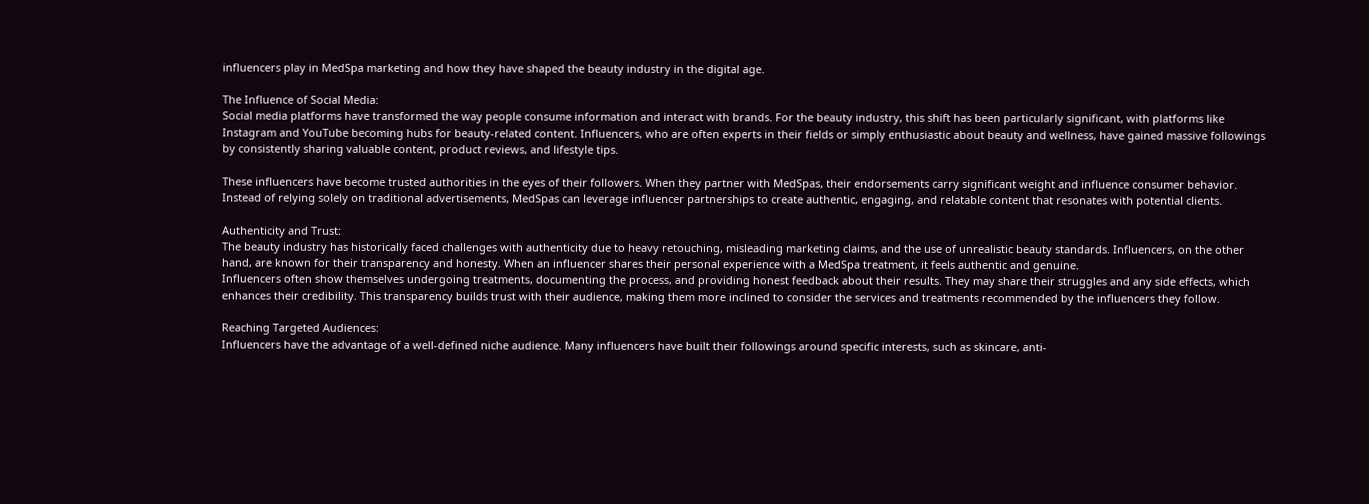influencers play in MedSpa marketing and how they have shaped the beauty industry in the digital age.

The Influence of Social Media:
Social media platforms have transformed the way people consume information and interact with brands. For the beauty industry, this shift has been particularly significant, with platforms like Instagram and YouTube becoming hubs for beauty-related content. Influencers, who are often experts in their fields or simply enthusiastic about beauty and wellness, have gained massive followings by consistently sharing valuable content, product reviews, and lifestyle tips.

These influencers have become trusted authorities in the eyes of their followers. When they partner with MedSpas, their endorsements carry significant weight and influence consumer behavior. Instead of relying solely on traditional advertisements, MedSpas can leverage influencer partnerships to create authentic, engaging, and relatable content that resonates with potential clients.

Authenticity and Trust:
The beauty industry has historically faced challenges with authenticity due to heavy retouching, misleading marketing claims, and the use of unrealistic beauty standards. Influencers, on the other hand, are known for their transparency and honesty. When an influencer shares their personal experience with a MedSpa treatment, it feels authentic and genuine.
Influencers often show themselves undergoing treatments, documenting the process, and providing honest feedback about their results. They may share their struggles and any side effects, which enhances their credibility. This transparency builds trust with their audience, making them more inclined to consider the services and treatments recommended by the influencers they follow.

Reaching Targeted Audiences:
Influencers have the advantage of a well-defined niche audience. Many influencers have built their followings around specific interests, such as skincare, anti-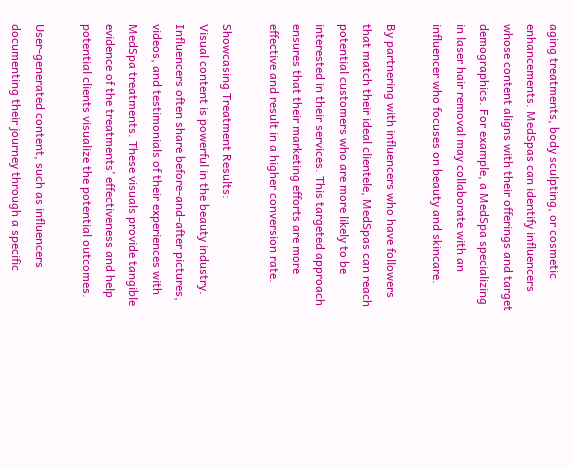aging treatments, body sculpting, or cosmetic enhancements. MedSpas can identify influencers whose content aligns with their offerings and target demographics. For example, a MedSpa specializing in laser hair removal may collaborate with an influencer who focuses on beauty and skincare.

By partnering with influencers who have followers that match their ideal clientele, MedSpas can reach potential customers who are more likely to be interested in their services. This targeted approach ensures that their marketing efforts are more effective and result in a higher conversion rate.

Showcasing Treatment Results:
Visual content is powerful in the beauty industry. Influencers often share before-and-after pictures, videos, and testimonials of their experiences with MedSpa treatments. These visuals provide tangible evidence of the treatments’ effectiveness and help potential clients visualize the potential outcomes.

User-generated content, such as influencers documenting their journey through a specific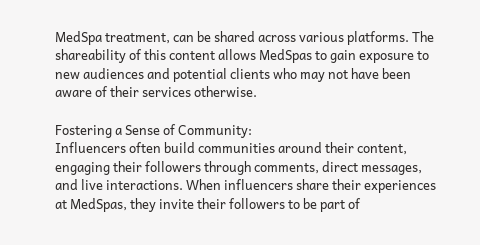MedSpa treatment, can be shared across various platforms. The shareability of this content allows MedSpas to gain exposure to new audiences and potential clients who may not have been aware of their services otherwise.

Fostering a Sense of Community:
Influencers often build communities around their content, engaging their followers through comments, direct messages, and live interactions. When influencers share their experiences at MedSpas, they invite their followers to be part of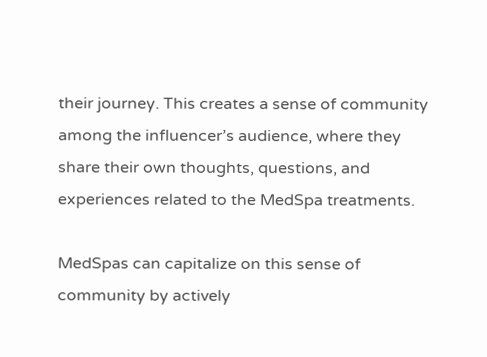their journey. This creates a sense of community among the influencer’s audience, where they share their own thoughts, questions, and experiences related to the MedSpa treatments.

MedSpas can capitalize on this sense of community by actively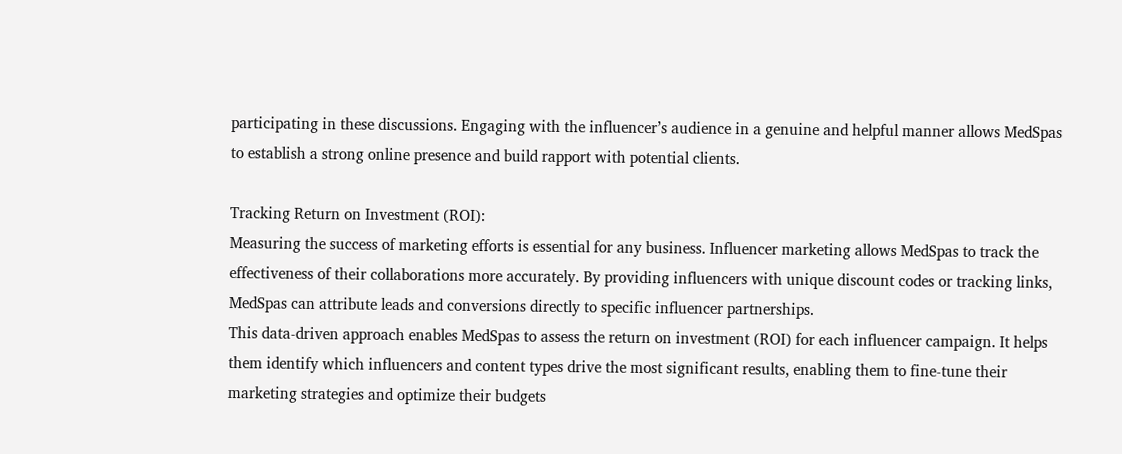participating in these discussions. Engaging with the influencer’s audience in a genuine and helpful manner allows MedSpas to establish a strong online presence and build rapport with potential clients.

Tracking Return on Investment (ROI):
Measuring the success of marketing efforts is essential for any business. Influencer marketing allows MedSpas to track the effectiveness of their collaborations more accurately. By providing influencers with unique discount codes or tracking links, MedSpas can attribute leads and conversions directly to specific influencer partnerships.
This data-driven approach enables MedSpas to assess the return on investment (ROI) for each influencer campaign. It helps them identify which influencers and content types drive the most significant results, enabling them to fine-tune their marketing strategies and optimize their budgets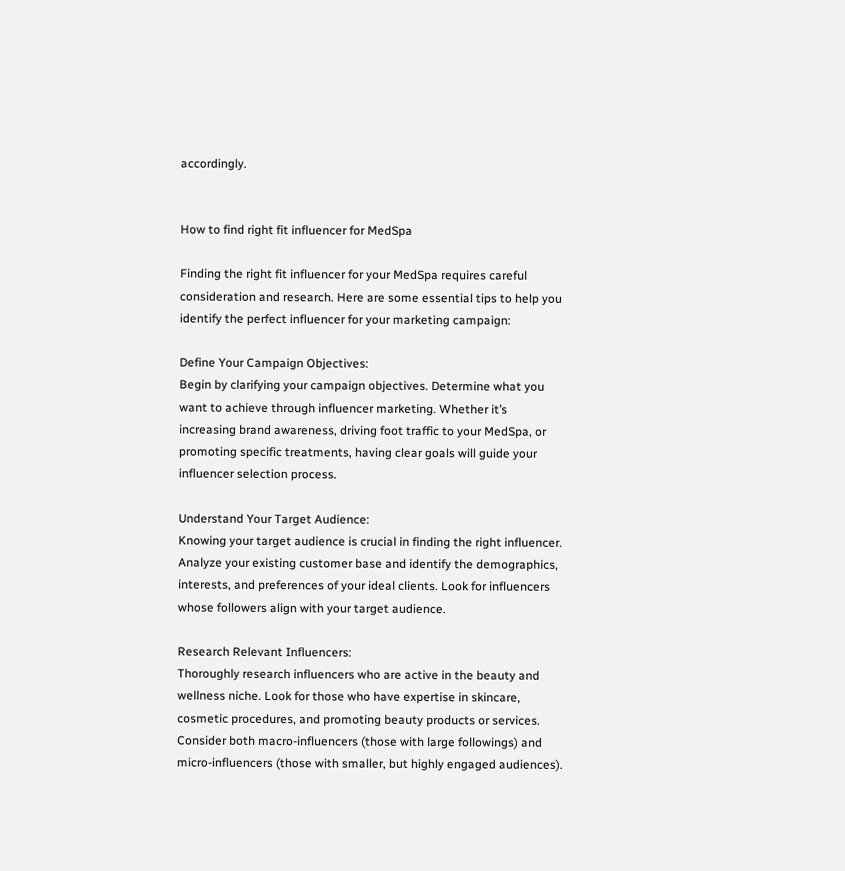accordingly.


How to find right fit influencer for MedSpa

Finding the right fit influencer for your MedSpa requires careful consideration and research. Here are some essential tips to help you identify the perfect influencer for your marketing campaign:

Define Your Campaign Objectives:
Begin by clarifying your campaign objectives. Determine what you want to achieve through influencer marketing. Whether it’s increasing brand awareness, driving foot traffic to your MedSpa, or promoting specific treatments, having clear goals will guide your influencer selection process.

Understand Your Target Audience:
Knowing your target audience is crucial in finding the right influencer. Analyze your existing customer base and identify the demographics, interests, and preferences of your ideal clients. Look for influencers whose followers align with your target audience.

Research Relevant Influencers:
Thoroughly research influencers who are active in the beauty and wellness niche. Look for those who have expertise in skincare, cosmetic procedures, and promoting beauty products or services. Consider both macro-influencers (those with large followings) and micro-influencers (those with smaller, but highly engaged audiences).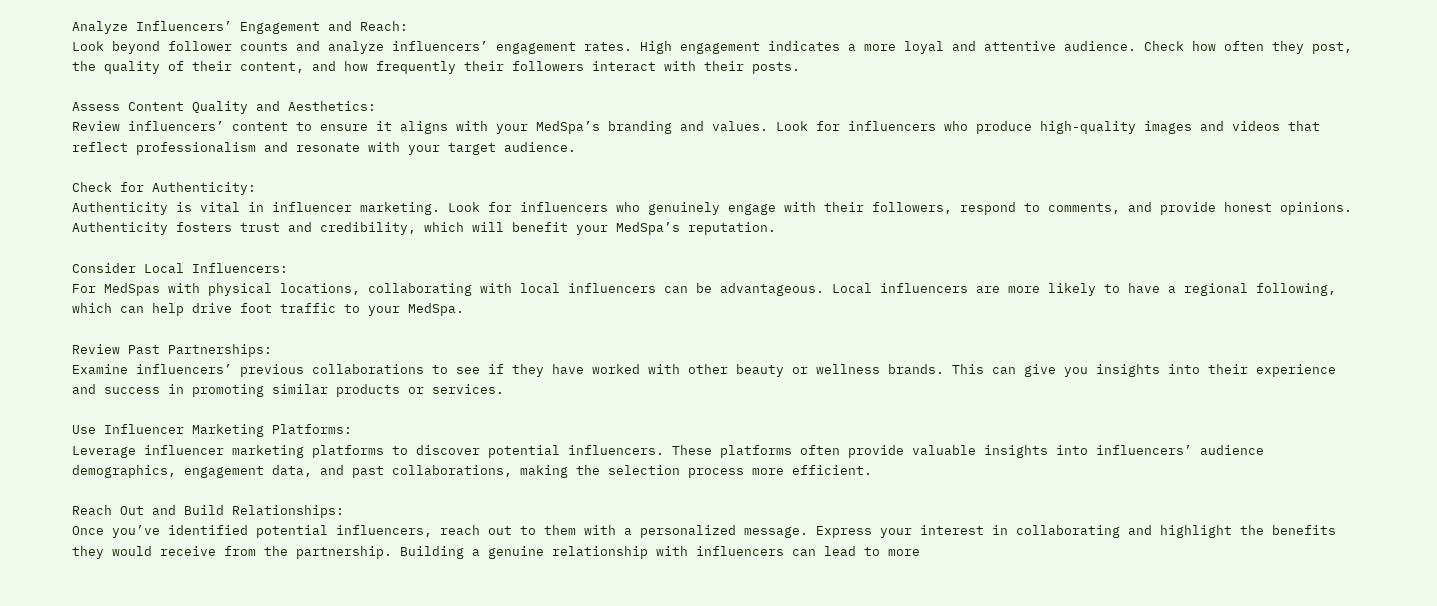Analyze Influencers’ Engagement and Reach:
Look beyond follower counts and analyze influencers’ engagement rates. High engagement indicates a more loyal and attentive audience. Check how often they post, the quality of their content, and how frequently their followers interact with their posts.

Assess Content Quality and Aesthetics:
Review influencers’ content to ensure it aligns with your MedSpa’s branding and values. Look for influencers who produce high-quality images and videos that reflect professionalism and resonate with your target audience.

Check for Authenticity:
Authenticity is vital in influencer marketing. Look for influencers who genuinely engage with their followers, respond to comments, and provide honest opinions. Authenticity fosters trust and credibility, which will benefit your MedSpa’s reputation.

Consider Local Influencers:
For MedSpas with physical locations, collaborating with local influencers can be advantageous. Local influencers are more likely to have a regional following, which can help drive foot traffic to your MedSpa.

Review Past Partnerships:
Examine influencers’ previous collaborations to see if they have worked with other beauty or wellness brands. This can give you insights into their experience and success in promoting similar products or services.

Use Influencer Marketing Platforms:
Leverage influencer marketing platforms to discover potential influencers. These platforms often provide valuable insights into influencers’ audience demographics, engagement data, and past collaborations, making the selection process more efficient.

Reach Out and Build Relationships:
Once you’ve identified potential influencers, reach out to them with a personalized message. Express your interest in collaborating and highlight the benefits they would receive from the partnership. Building a genuine relationship with influencers can lead to more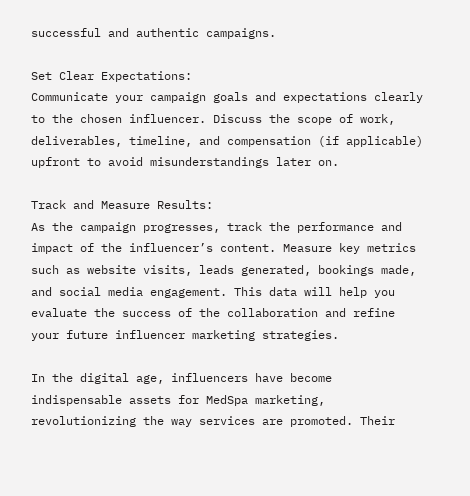successful and authentic campaigns.

Set Clear Expectations:
Communicate your campaign goals and expectations clearly to the chosen influencer. Discuss the scope of work, deliverables, timeline, and compensation (if applicable) upfront to avoid misunderstandings later on.

Track and Measure Results:
As the campaign progresses, track the performance and impact of the influencer’s content. Measure key metrics such as website visits, leads generated, bookings made, and social media engagement. This data will help you evaluate the success of the collaboration and refine your future influencer marketing strategies.

In the digital age, influencers have become indispensable assets for MedSpa marketing, revolutionizing the way services are promoted. Their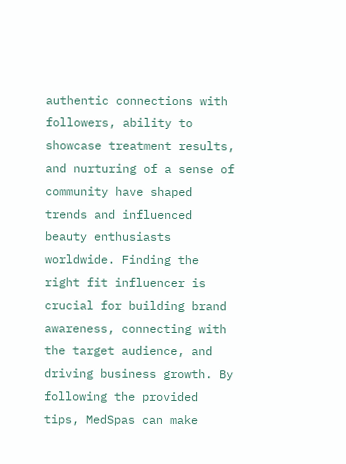authentic connections with followers, ability to showcase treatment results, and nurturing of a sense of community have shaped trends and influenced beauty enthusiasts worldwide. Finding the right fit influencer is crucial for building brand awareness, connecting with the target audience, and driving business growth. By following the provided tips, MedSpas can make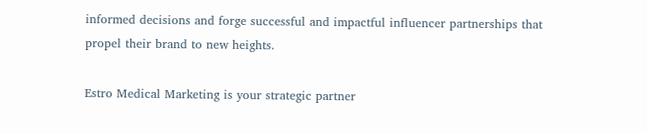informed decisions and forge successful and impactful influencer partnerships that propel their brand to new heights.

Estro Medical Marketing is your strategic partner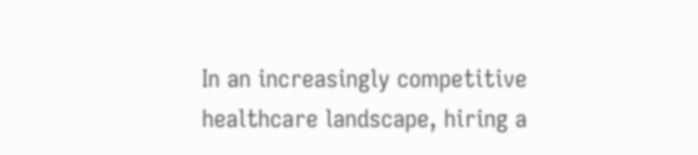In an increasingly competitive healthcare landscape, hiring a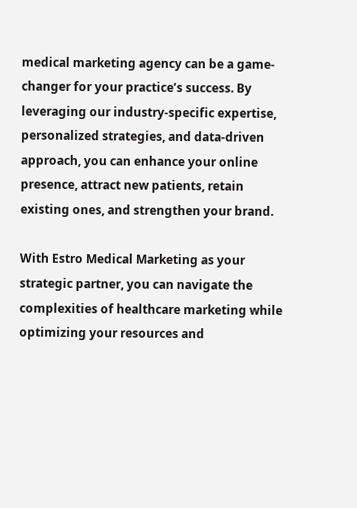medical marketing agency can be a game-changer for your practice’s success. By leveraging our industry-specific expertise, personalized strategies, and data-driven approach, you can enhance your online presence, attract new patients, retain existing ones, and strengthen your brand.

With Estro Medical Marketing as your strategic partner, you can navigate the complexities of healthcare marketing while optimizing your resources and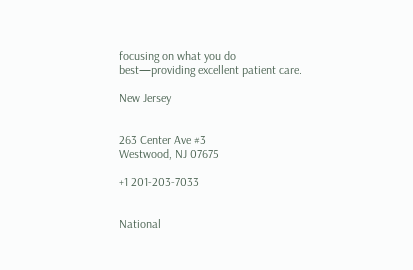focusing on what you do best—providing excellent patient care.

New Jersey


263 Center Ave #3
Westwood, NJ 07675

+1 201-203-7033


National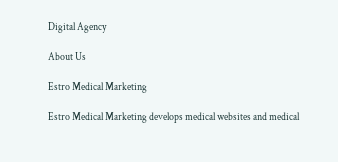Digital Agency

About Us

Estro Medical Marketing

Estro Medical Marketing develops medical websites and medical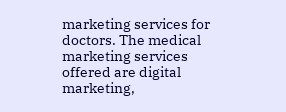marketing services for doctors. The medical marketing services offered are digital marketing,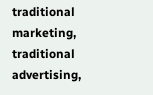traditional marketing, traditional advertising,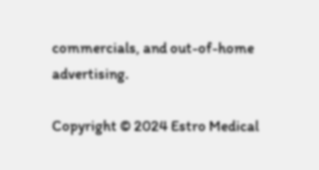commercials, and out-of-home advertising.

Copyright © 2024 Estro Medical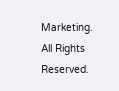Marketing. All Rights Reserved.